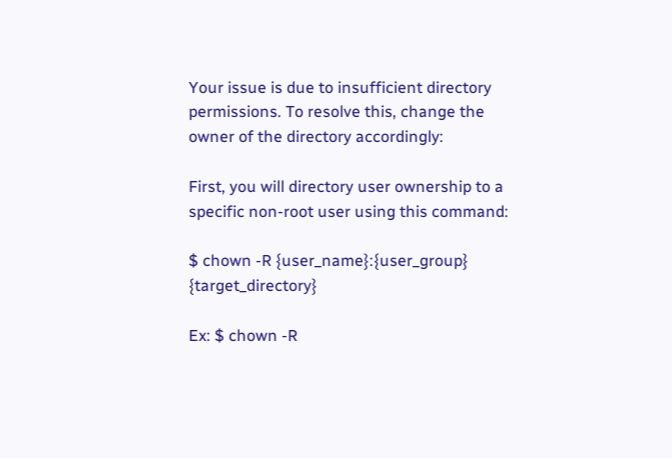Your issue is due to insufficient directory permissions. To resolve this, change the owner of the directory accordingly:

First, you will directory user ownership to a specific non-root user using this command:

$ chown -R {user_name}:{user_group} {target_directory}

Ex: $ chown -R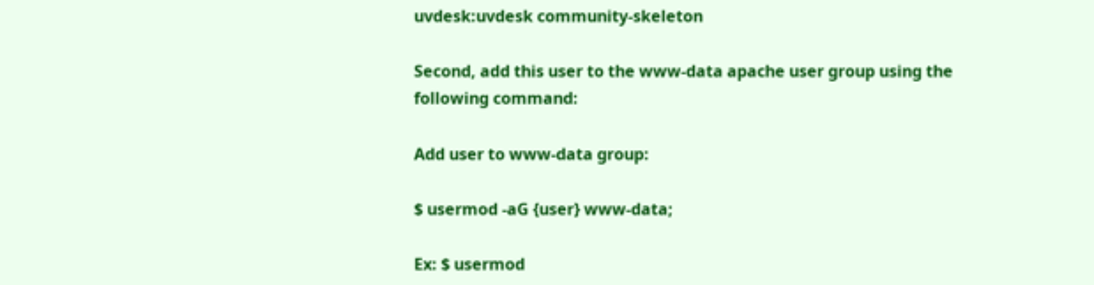uvdesk:uvdesk community-skeleton

Second, add this user to the www-data apache user group using the following command:

Add user to www-data group:

$ usermod -aG {user} www-data;

Ex: $ usermod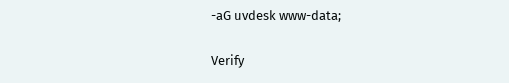-aG uvdesk www-data;

Verify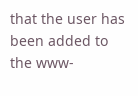that the user has been added to the www-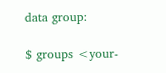data group:

$ groups <your-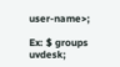user-name>;

Ex: $ groups uvdesk;